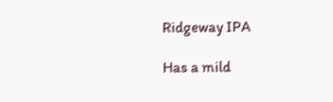Ridgeway IPA

Has a mild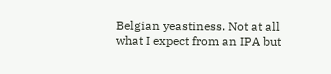Belgian yeastiness. Not at all what I expect from an IPA but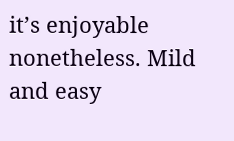it’s enjoyable nonetheless. Mild and easy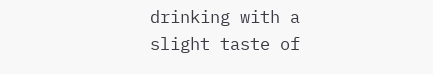drinking with a slight taste of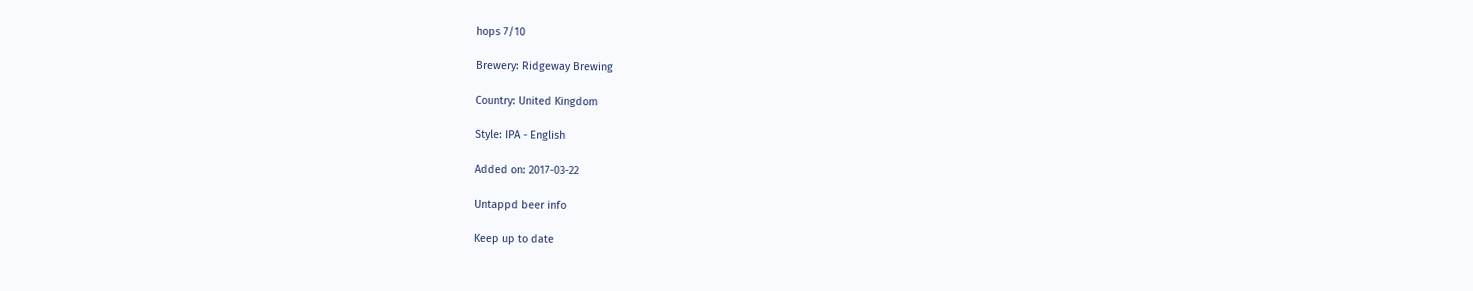hops 7/10

Brewery: Ridgeway Brewing

Country: United Kingdom

Style: IPA - English

Added on: 2017-03-22

Untappd beer info

Keep up to date